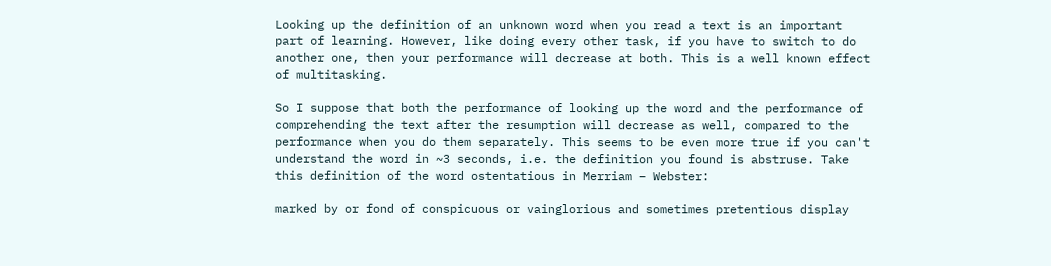Looking up the definition of an unknown word when you read a text is an important part of learning. However, like doing every other task, if you have to switch to do another one, then your performance will decrease at both. This is a well known effect of multitasking.

So I suppose that both the performance of looking up the word and the performance of comprehending the text after the resumption will decrease as well, compared to the performance when you do them separately. This seems to be even more true if you can't understand the word in ~3 seconds, i.e. the definition you found is abstruse. Take this definition of the word ostentatious in Merriam – Webster:

marked by or fond of conspicuous or vainglorious and sometimes pretentious display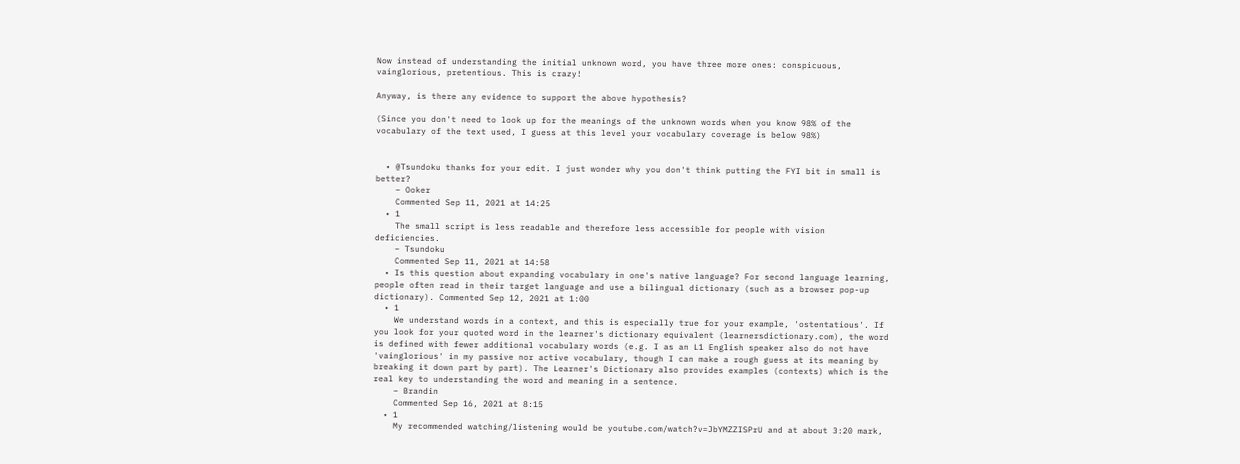Now instead of understanding the initial unknown word, you have three more ones: conspicuous, vainglorious, pretentious. This is crazy!

Anyway, is there any evidence to support the above hypothesis?

(Since you don't need to look up for the meanings of the unknown words when you know 98% of the vocabulary of the text used, I guess at this level your vocabulary coverage is below 98%)


  • @Tsundoku thanks for your edit. I just wonder why you don't think putting the FYI bit in small is better?
    – Ooker
    Commented Sep 11, 2021 at 14:25
  • 1
    The small script is less readable and therefore less accessible for people with vision deficiencies.
    – Tsundoku
    Commented Sep 11, 2021 at 14:58
  • Is this question about expanding vocabulary in one's native language? For second language learning, people often read in their target language and use a bilingual dictionary (such as a browser pop-up dictionary). Commented Sep 12, 2021 at 1:00
  • 1
    We understand words in a context, and this is especially true for your example, 'ostentatious'. If you look for your quoted word in the learner's dictionary equivalent (learnersdictionary.com), the word is defined with fewer additional vocabulary words (e.g. I as an L1 English speaker also do not have 'vainglorious' in my passive nor active vocabulary, though I can make a rough guess at its meaning by breaking it down part by part). The Learner's Dictionary also provides examples (contexts) which is the real key to understanding the word and meaning in a sentence.
    – Brandin
    Commented Sep 16, 2021 at 8:15
  • 1
    My recommended watching/listening would be youtube.com/watch?v=JbYMZZISPrU and at about 3:20 mark,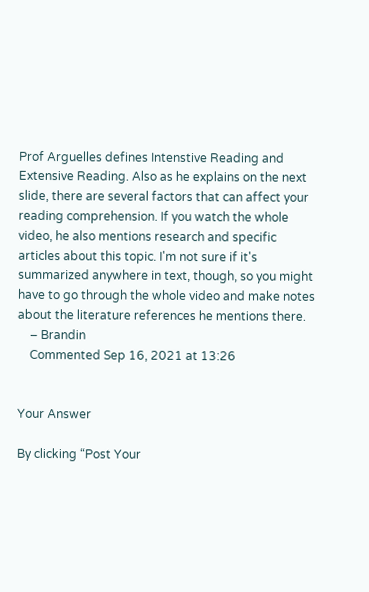Prof Arguelles defines Intenstive Reading and Extensive Reading. Also as he explains on the next slide, there are several factors that can affect your reading comprehension. If you watch the whole video, he also mentions research and specific articles about this topic. I'm not sure if it's summarized anywhere in text, though, so you might have to go through the whole video and make notes about the literature references he mentions there.
    – Brandin
    Commented Sep 16, 2021 at 13:26


Your Answer

By clicking “Post Your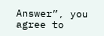Answer”, you agree to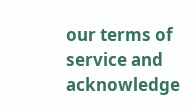our terms of service and acknowledge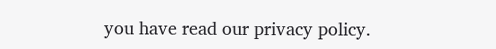you have read our privacy policy.